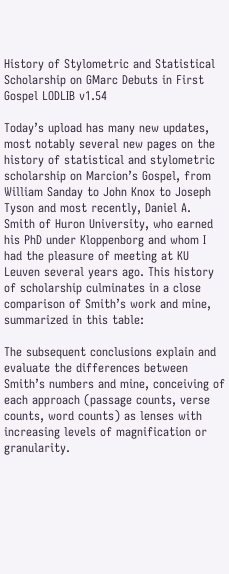History of Stylometric and Statistical Scholarship on GMarc Debuts in First Gospel LODLIB v1.54

Today’s upload has many new updates, most notably several new pages on the history of statistical and stylometric scholarship on Marcion’s Gospel, from William Sanday to John Knox to Joseph Tyson and most recently, Daniel A. Smith of Huron University, who earned his PhD under Kloppenborg and whom I had the pleasure of meeting at KU Leuven several years ago. This history of scholarship culminates in a close comparison of Smith’s work and mine, summarized in this table:

The subsequent conclusions explain and evaluate the differences between Smith’s numbers and mine, conceiving of each approach (passage counts, verse counts, word counts) as lenses with increasing levels of magnification or granularity.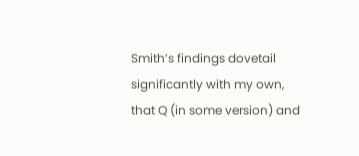Smith’s findings dovetail significantly with my own, that Q (in some version) and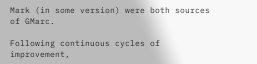Mark (in some version) were both sources of GMarc.

Following continuous cycles of improvement,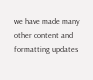we have made many other content and formatting updates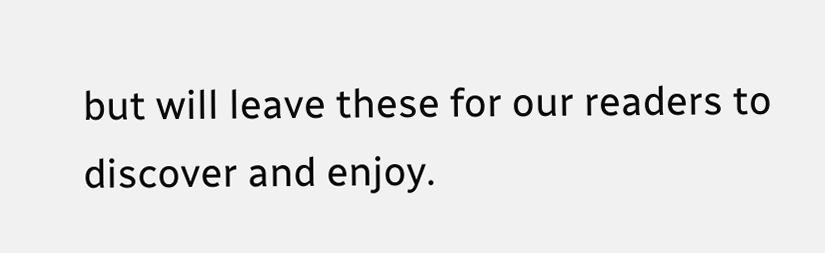but will leave these for our readers to discover and enjoy.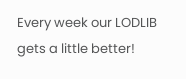Every week our LODLIB gets a little better!